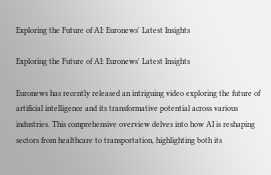Exploring the Future of AI: Euronews' Latest Insights

Exploring the Future of AI: Euronews' Latest Insights

Euronews has recently released an intriguing video exploring the future of artificial intelligence and its transformative potential across various industries. This comprehensive overview delves into how AI is reshaping sectors from healthcare to transportation, highlighting both its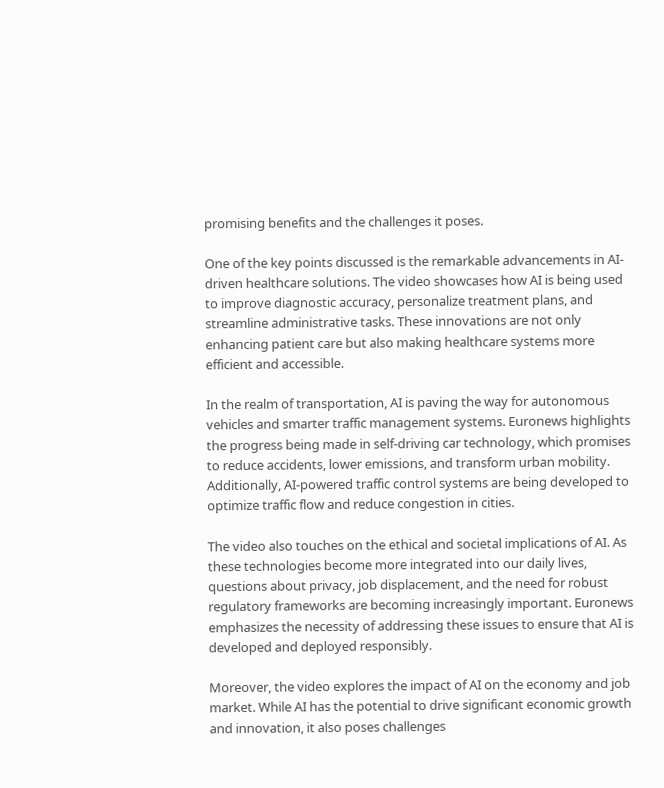promising benefits and the challenges it poses.

One of the key points discussed is the remarkable advancements in AI-driven healthcare solutions. The video showcases how AI is being used to improve diagnostic accuracy, personalize treatment plans, and streamline administrative tasks. These innovations are not only enhancing patient care but also making healthcare systems more efficient and accessible.

In the realm of transportation, AI is paving the way for autonomous vehicles and smarter traffic management systems. Euronews highlights the progress being made in self-driving car technology, which promises to reduce accidents, lower emissions, and transform urban mobility. Additionally, AI-powered traffic control systems are being developed to optimize traffic flow and reduce congestion in cities.

The video also touches on the ethical and societal implications of AI. As these technologies become more integrated into our daily lives, questions about privacy, job displacement, and the need for robust regulatory frameworks are becoming increasingly important. Euronews emphasizes the necessity of addressing these issues to ensure that AI is developed and deployed responsibly.

Moreover, the video explores the impact of AI on the economy and job market. While AI has the potential to drive significant economic growth and innovation, it also poses challenges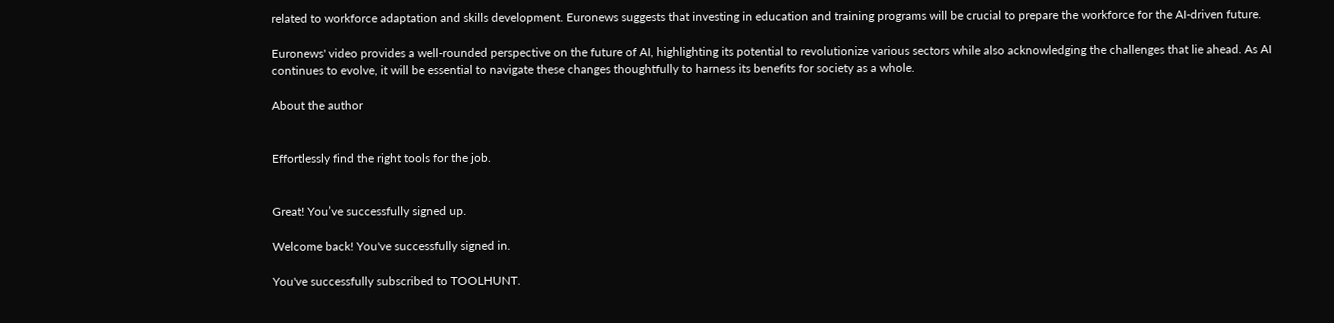related to workforce adaptation and skills development. Euronews suggests that investing in education and training programs will be crucial to prepare the workforce for the AI-driven future.

Euronews' video provides a well-rounded perspective on the future of AI, highlighting its potential to revolutionize various sectors while also acknowledging the challenges that lie ahead. As AI continues to evolve, it will be essential to navigate these changes thoughtfully to harness its benefits for society as a whole.

About the author


Effortlessly find the right tools for the job.


Great! You’ve successfully signed up.

Welcome back! You've successfully signed in.

You've successfully subscribed to TOOLHUNT.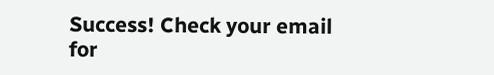Success! Check your email for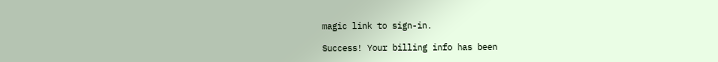magic link to sign-in.

Success! Your billing info has been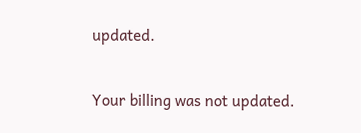updated.

Your billing was not updated.